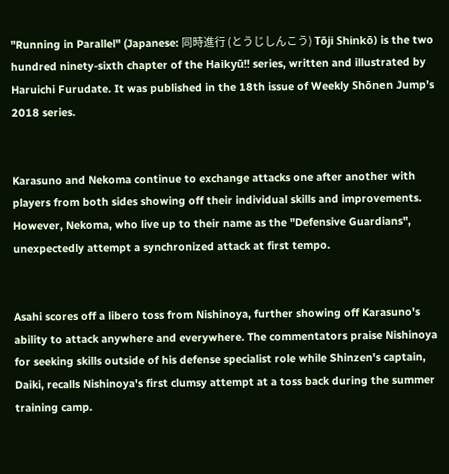"Running in Parallel" (Japanese: 同時進行 (とうじしんこう) Tōji Shinkō) is the two hundred ninety-sixth chapter of the Haikyū!! series, written and illustrated by Haruichi Furudate. It was published in the 18th issue of Weekly Shōnen Jump’s 2018 series.


Karasuno and Nekoma continue to exchange attacks one after another with players from both sides showing off their individual skills and improvements. However, Nekoma, who live up to their name as the "Defensive Guardians", unexpectedly attempt a synchronized attack at first tempo.


Asahi scores off a libero toss from Nishinoya, further showing off Karasuno's ability to attack anywhere and everywhere. The commentators praise Nishinoya for seeking skills outside of his defense specialist role while Shinzen's captain, Daiki, recalls Nishinoya's first clumsy attempt at a toss back during the summer training camp.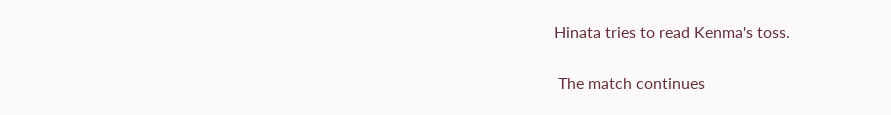Hinata tries to read Kenma's toss.

 The match continues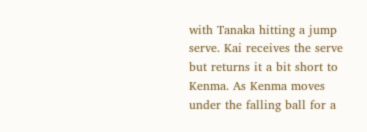with Tanaka hitting a jump serve. Kai receives the serve but returns it a bit short to Kenma. As Kenma moves under the falling ball for a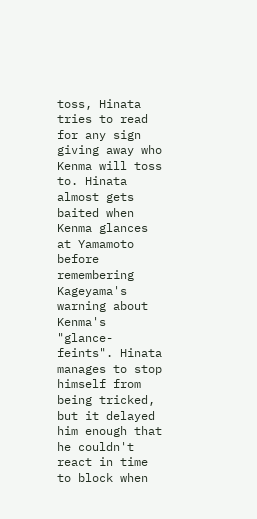toss, Hinata tries to read for any sign giving away who Kenma will toss to. Hinata almost gets baited when Kenma glances at Yamamoto before remembering Kageyama's warning about Kenma's "glance-feints". Hinata manages to stop himself from being tricked, but it delayed him enough that he couldn't react in time to block when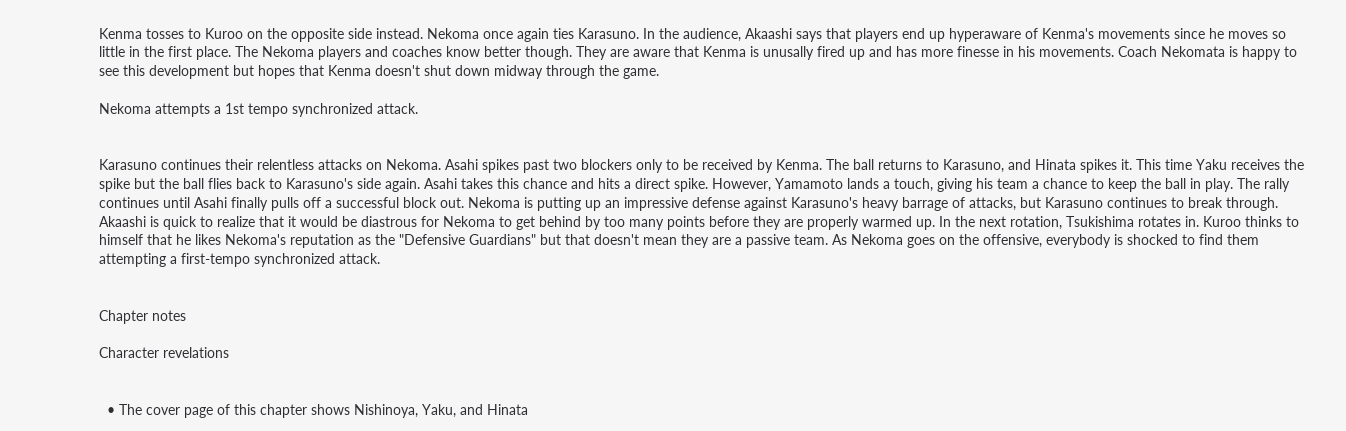Kenma tosses to Kuroo on the opposite side instead. Nekoma once again ties Karasuno. In the audience, Akaashi says that players end up hyperaware of Kenma's movements since he moves so little in the first place. The Nekoma players and coaches know better though. They are aware that Kenma is unusally fired up and has more finesse in his movements. Coach Nekomata is happy to see this development but hopes that Kenma doesn't shut down midway through the game.

Nekoma attempts a 1st tempo synchronized attack.


Karasuno continues their relentless attacks on Nekoma. Asahi spikes past two blockers only to be received by Kenma. The ball returns to Karasuno, and Hinata spikes it. This time Yaku receives the spike but the ball flies back to Karasuno's side again. Asahi takes this chance and hits a direct spike. However, Yamamoto lands a touch, giving his team a chance to keep the ball in play. The rally continues until Asahi finally pulls off a successful block out. Nekoma is putting up an impressive defense against Karasuno's heavy barrage of attacks, but Karasuno continues to break through. Akaashi is quick to realize that it would be diastrous for Nekoma to get behind by too many points before they are properly warmed up. In the next rotation, Tsukishima rotates in. Kuroo thinks to himself that he likes Nekoma's reputation as the "Defensive Guardians" but that doesn't mean they are a passive team. As Nekoma goes on the offensive, everybody is shocked to find them attempting a first-tempo synchronized attack.


Chapter notes

Character revelations


  • The cover page of this chapter shows Nishinoya, Yaku, and Hinata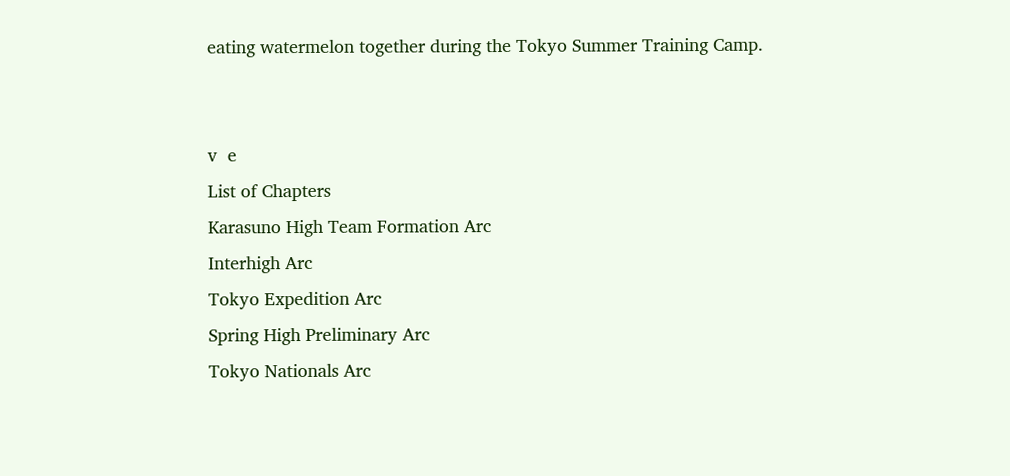eating watermelon together during the Tokyo Summer Training Camp.


v  e
List of Chapters
Karasuno High Team Formation Arc
Interhigh Arc
Tokyo Expedition Arc
Spring High Preliminary Arc
Tokyo Nationals Arc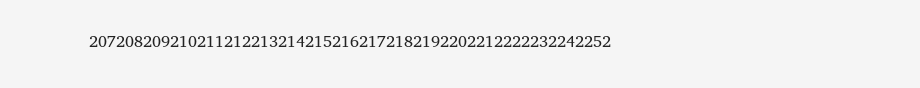2072082092102112122132142152162172182192202212222232242252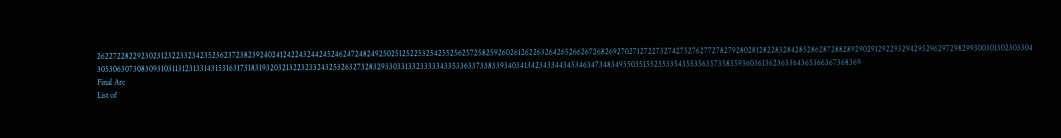26227228229230231232233234235236237238239240241242243244245246247248249250251252253254255256257258259260261262263264265266267268269270271272273274275276277278279280281282283284285286287288289290291292293294295296297298299300301302303304 305306307308309310311312313314315316317318319320321322323324325326327328329330331332333334335336337338339340341342343344345346347348349350351352353354355356357358359360361362363364365366367368369
Final Arc
List of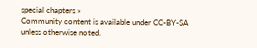special chapters »
Community content is available under CC-BY-SA unless otherwise noted.